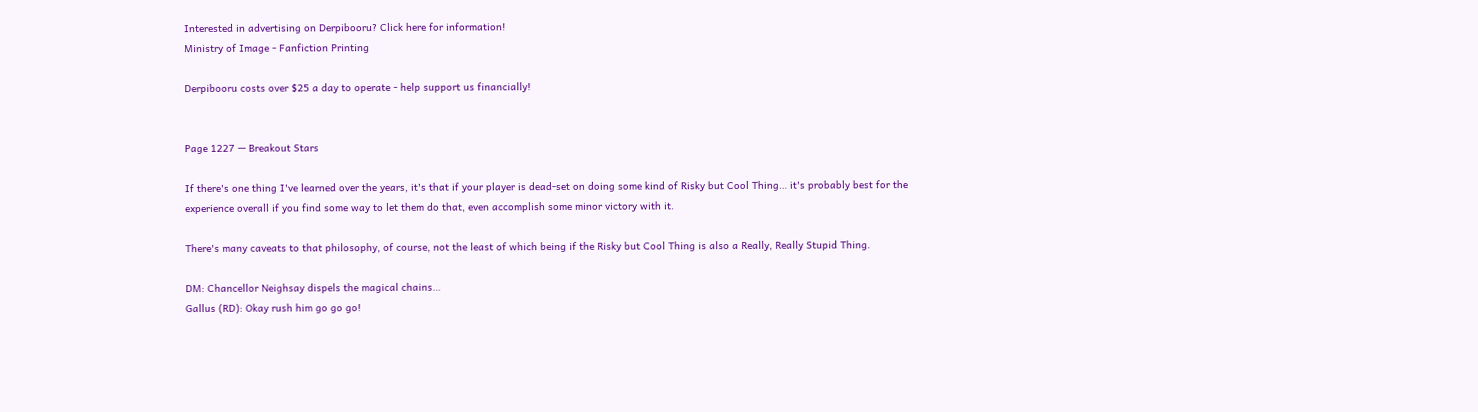Interested in advertising on Derpibooru? Click here for information!
Ministry of Image - Fanfiction Printing

Derpibooru costs over $25 a day to operate - help support us financially!


Page 1227 — Breakout Stars

If there's one thing I've learned over the years, it's that if your player is dead-set on doing some kind of Risky but Cool Thing… it's probably best for the experience overall if you find some way to let them do that, even accomplish some minor victory with it.

There's many caveats to that philosophy, of course, not the least of which being if the Risky but Cool Thing is also a Really, Really Stupid Thing.

DM: Chancellor Neighsay dispels the magical chains…
Gallus (RD): Okay rush him go go go!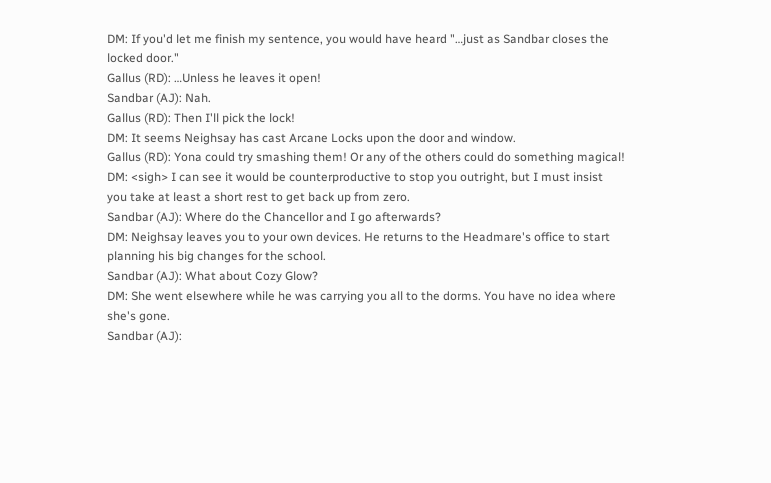DM: If you'd let me finish my sentence, you would have heard "…just as Sandbar closes the locked door."
Gallus (RD): …Unless he leaves it open!
Sandbar (AJ): Nah.
Gallus (RD): Then I'll pick the lock!
DM: It seems Neighsay has cast Arcane Locks upon the door and window.
Gallus (RD): Yona could try smashing them! Or any of the others could do something magical!
DM: <sigh> I can see it would be counterproductive to stop you outright, but I must insist you take at least a short rest to get back up from zero.
Sandbar (AJ): Where do the Chancellor and I go afterwards?
DM: Neighsay leaves you to your own devices. He returns to the Headmare's office to start planning his big changes for the school.
Sandbar (AJ): What about Cozy Glow?
DM: She went elsewhere while he was carrying you all to the dorms. You have no idea where she's gone.
Sandbar (AJ):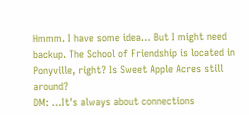Hmmm. I have some idea… But I might need backup. The School of Friendship is located in Ponyville, right? Is Sweet Apple Acres still around?
DM: …It's always about connections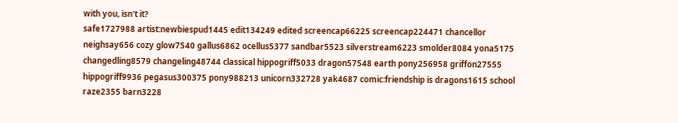with you, isn't it?
safe1727988 artist:newbiespud1445 edit134249 edited screencap66225 screencap224471 chancellor neighsay656 cozy glow7540 gallus6862 ocellus5377 sandbar5523 silverstream6223 smolder8084 yona5175 changedling8579 changeling48744 classical hippogriff5033 dragon57548 earth pony256958 griffon27555 hippogriff9936 pegasus300375 pony988213 unicorn332728 yak4687 comic:friendship is dragons1615 school raze2355 barn3228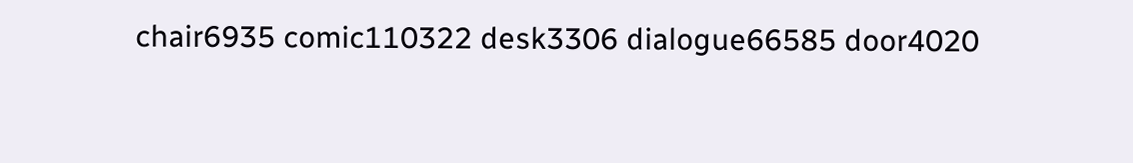chair6935 comic110322 desk3306 dialogue66585 door4020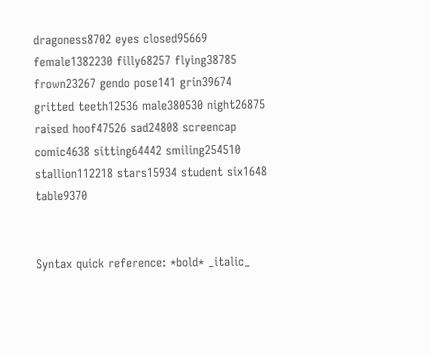dragoness8702 eyes closed95669 female1382230 filly68257 flying38785 frown23267 gendo pose141 grin39674 gritted teeth12536 male380530 night26875 raised hoof47526 sad24808 screencap comic4638 sitting64442 smiling254510 stallion112218 stars15934 student six1648 table9370


Syntax quick reference: *bold* _italic_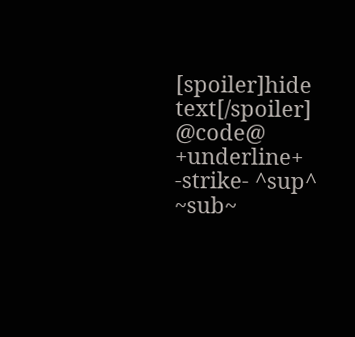[spoiler]hide text[/spoiler] @code@ +underline+ -strike- ^sup^ ~sub~